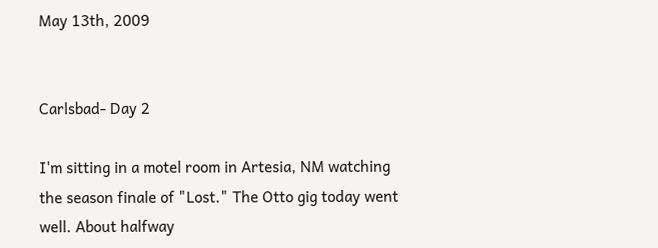May 13th, 2009


Carlsbad- Day 2

I'm sitting in a motel room in Artesia, NM watching the season finale of "Lost." The Otto gig today went well. About halfway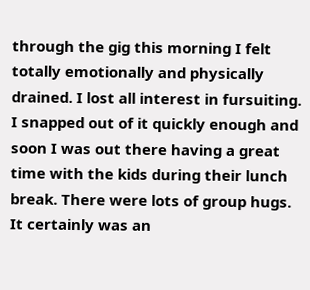through the gig this morning I felt totally emotionally and physically drained. I lost all interest in fursuiting. I snapped out of it quickly enough and soon I was out there having a great time with the kids during their lunch break. There were lots of group hugs. It certainly was an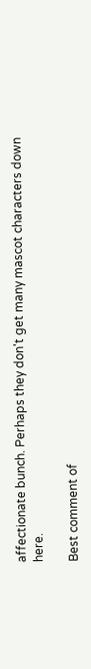affectionate bunch. Perhaps they don't get many mascot characters down here.

Best comment of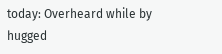today: Overheard while by hugged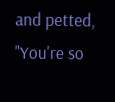and petted, "You're so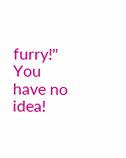furry!" You have no idea!